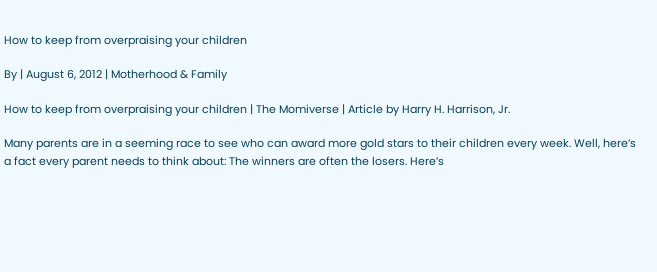How to keep from overpraising your children

By | August 6, 2012 | Motherhood & Family

How to keep from overpraising your children | The Momiverse | Article by Harry H. Harrison, Jr.

Many parents are in a seeming race to see who can award more gold stars to their children every week. Well, here’s a fact every parent needs to think about: The winners are often the losers. Here’s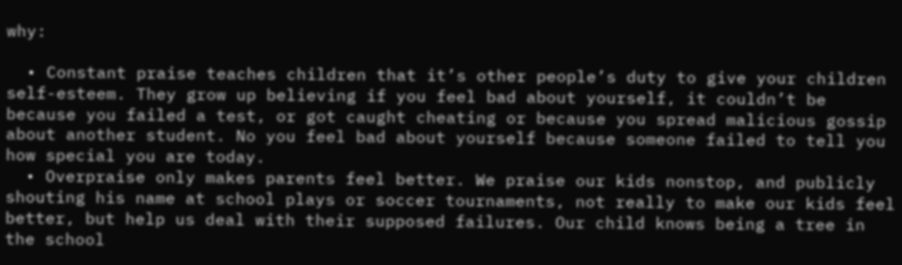why:

  • Constant praise teaches children that it’s other people’s duty to give your children self-esteem. They grow up believing if you feel bad about yourself, it couldn’t be because you failed a test, or got caught cheating or because you spread malicious gossip about another student. No you feel bad about yourself because someone failed to tell you how special you are today.
  • Overpraise only makes parents feel better. We praise our kids nonstop, and publicly shouting his name at school plays or soccer tournaments, not really to make our kids feel better, but help us deal with their supposed failures. Our child knows being a tree in the school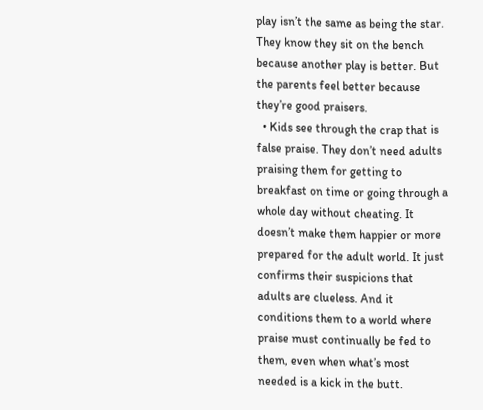play isn’t the same as being the star. They know they sit on the bench because another play is better. But the parents feel better because they’re good praisers.
  • Kids see through the crap that is false praise. They don’t need adults praising them for getting to breakfast on time or going through a whole day without cheating. It doesn’t make them happier or more prepared for the adult world. It just confirms their suspicions that adults are clueless. And it conditions them to a world where praise must continually be fed to them, even when what’s most needed is a kick in the butt.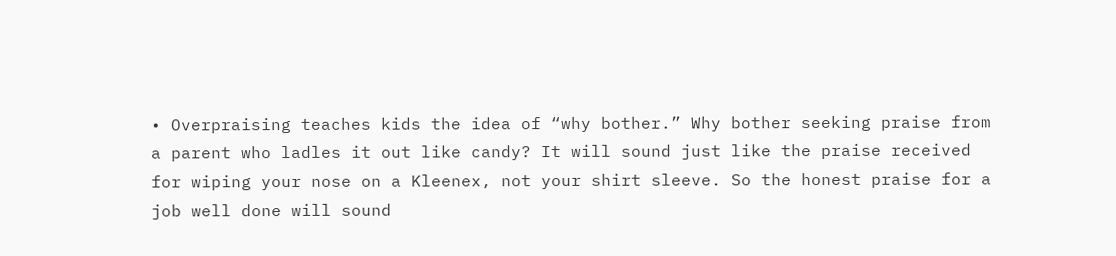• Overpraising teaches kids the idea of “why bother.” Why bother seeking praise from a parent who ladles it out like candy? It will sound just like the praise received for wiping your nose on a Kleenex, not your shirt sleeve. So the honest praise for a job well done will sound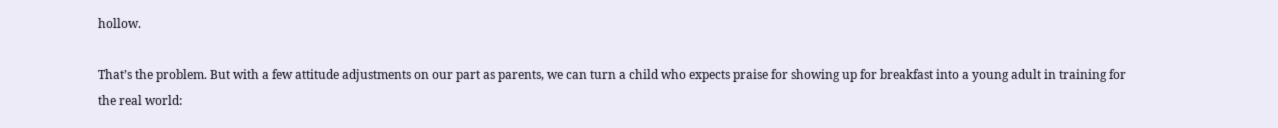hollow.

That’s the problem. But with a few attitude adjustments on our part as parents, we can turn a child who expects praise for showing up for breakfast into a young adult in training for the real world: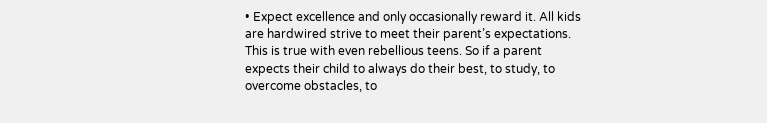• Expect excellence and only occasionally reward it. All kids are hardwired strive to meet their parent’s expectations. This is true with even rebellious teens. So if a parent expects their child to always do their best, to study, to overcome obstacles, to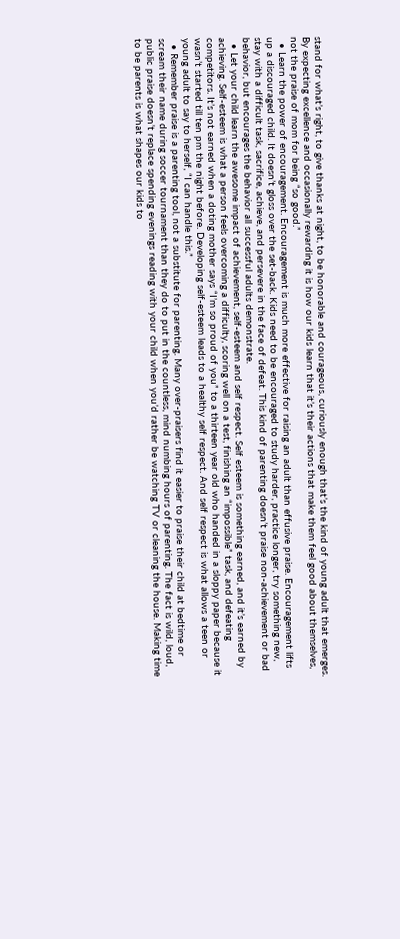stand for what’s right, to give thanks at night, to be honorable and courageous, curiously enough that’s the kind of young adult that emerges. By expecting excellence and occasionally rewarding it is how our kids learn that it’s their actions that make them feel good about themselves, not the praise of mom for being “so good.”
  • Learn the power of encouragement. Encouragement is much more effective for raising an adult than effusive praise. Encouragement lifts up a discouraged child. It doesn’t gloss over the set-back. Kids need to be encouraged to study harder, practice longer, try something new, stay with a difficult task, sacrifice, achieve, and persevere in the face of defeat. This kind of parenting doesn’t praise non-achievement or bad behavior, but encourages the behavior all successful adults demonstrate.
  • Let your child learn the awesome impact of achievement, self-esteem and self respect. Self esteem is something earned, and it’s earned by achieving. Self-esteem is what a person feels overcoming a difficulty, scoring well on a test, finishing an “impossible” task, and defeating competitors. It’s not earned when a doting mother says “I’m so proud of you” to a thirteen year old who handed in a sloppy paper because it wasn’t started till ten pm the night before. Developing self-esteem leads to a healthy self respect. And self respect is what allows a teen or young adult to say to herself, “I can handle this.”
  • Remember praise is a parenting tool, not a substitute for parenting. Many over-praisers find it easier to praise their child at bedtime or scream their name during soccer tournament than they do to put in the countless, mind numbing hours of parenting. The fact is wild, loud, public praise doesn’t replace spending evenings reading with your child when you’d rather be watching TV or cleaning the house. Making time to be parents is what shapes our kids to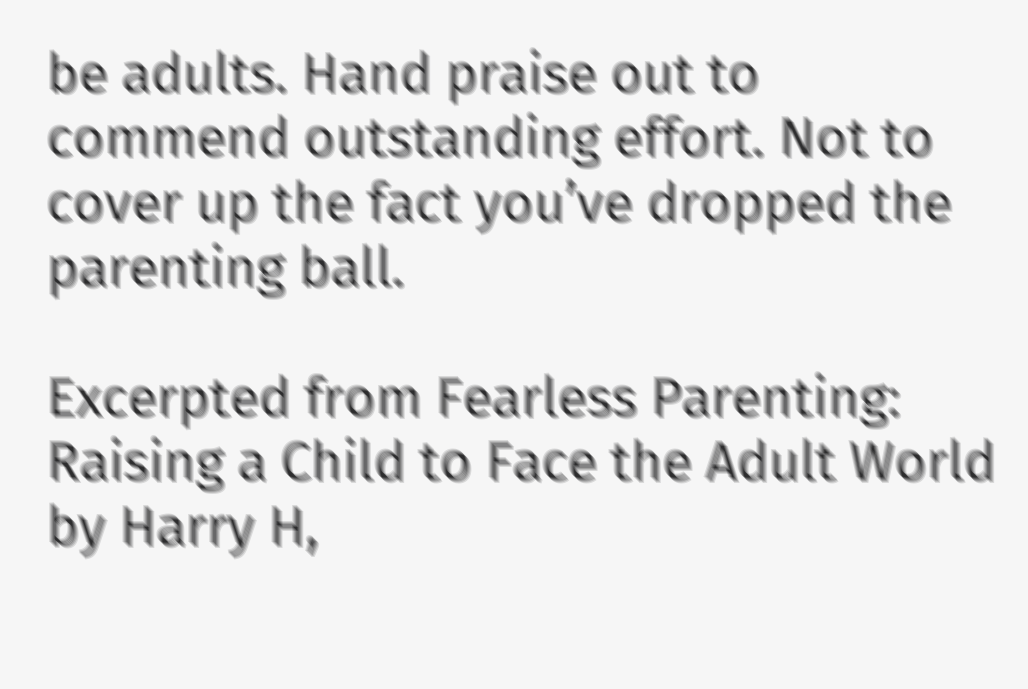be adults. Hand praise out to commend outstanding effort. Not to cover up the fact you’ve dropped the parenting ball.

Excerpted from Fearless Parenting: Raising a Child to Face the Adult World by Harry H,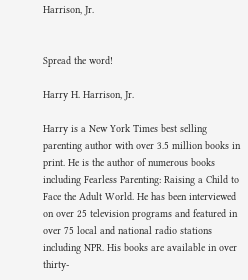Harrison, Jr.


Spread the word!

Harry H. Harrison, Jr.

Harry is a New York Times best selling parenting author with over 3.5 million books in print. He is the author of numerous books including Fearless Parenting: Raising a Child to Face the Adult World. He has been interviewed on over 25 television programs and featured in over 75 local and national radio stations including NPR. His books are available in over thirty-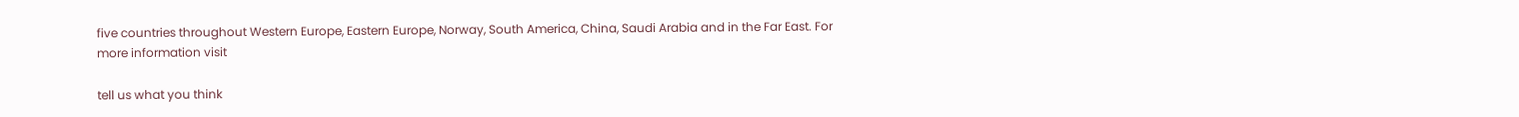five countries throughout Western Europe, Eastern Europe, Norway, South America, China, Saudi Arabia and in the Far East. For more information visit

tell us what you think